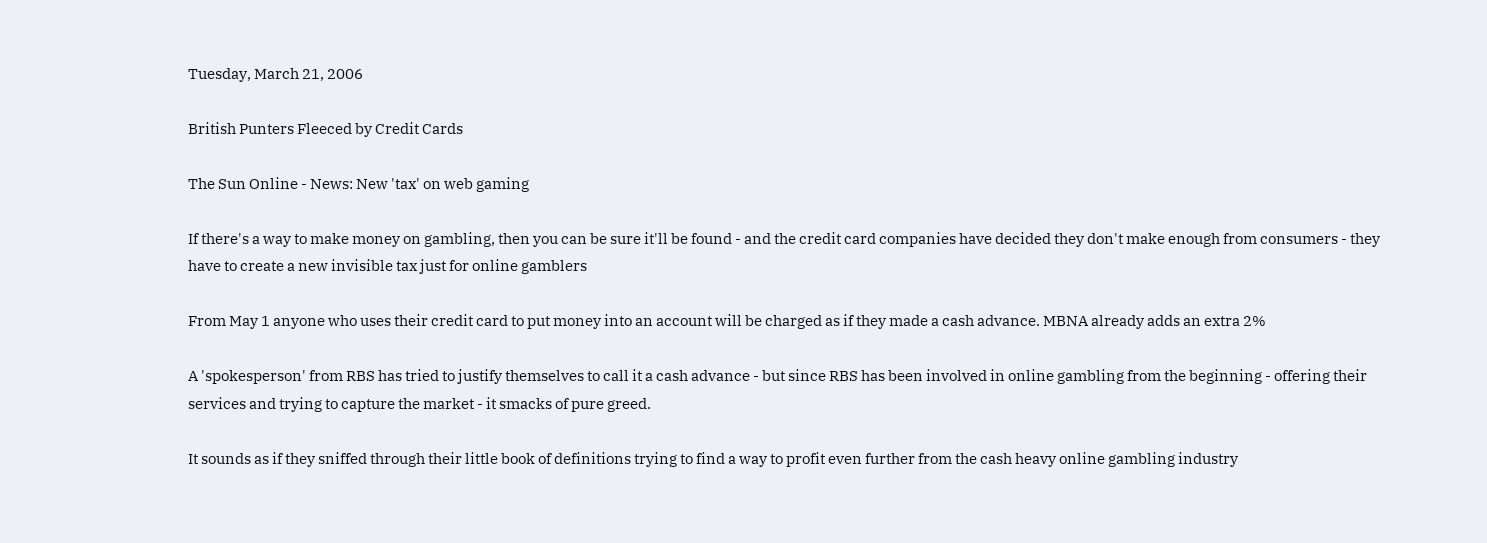Tuesday, March 21, 2006

British Punters Fleeced by Credit Cards

The Sun Online - News: New 'tax' on web gaming

If there's a way to make money on gambling, then you can be sure it'll be found - and the credit card companies have decided they don't make enough from consumers - they have to create a new invisible tax just for online gamblers

From May 1 anyone who uses their credit card to put money into an account will be charged as if they made a cash advance. MBNA already adds an extra 2%

A 'spokesperson' from RBS has tried to justify themselves to call it a cash advance - but since RBS has been involved in online gambling from the beginning - offering their services and trying to capture the market - it smacks of pure greed.

It sounds as if they sniffed through their little book of definitions trying to find a way to profit even further from the cash heavy online gambling industry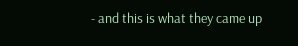- and this is what they came up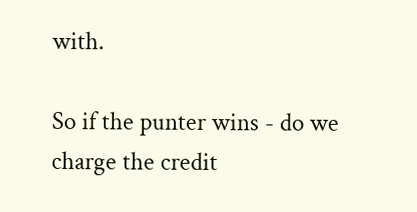with.

So if the punter wins - do we charge the credit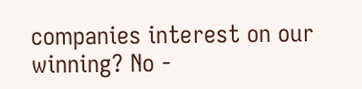companies interest on our winning? No -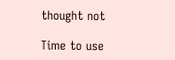thought not

Time to use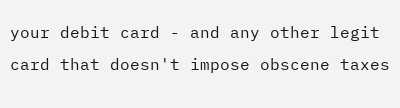your debit card - and any other legit card that doesn't impose obscene taxes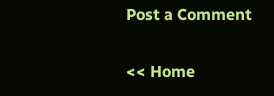Post a Comment

<< Home